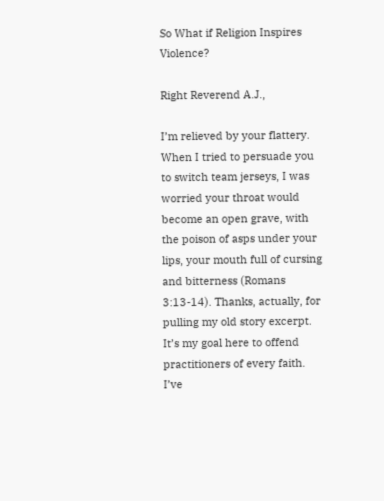So What if Religion Inspires Violence?

Right Reverend A.J.,

I’m relieved by your flattery. When I tried to persuade you to switch team jerseys, I was worried your throat would become an open grave, with the poison of asps under your lips, your mouth full of cursing and bitterness (Romans 3:13-14). Thanks, actually, for pulling my old story excerpt. It’s my goal here to offend practitioners of every faith. I’ve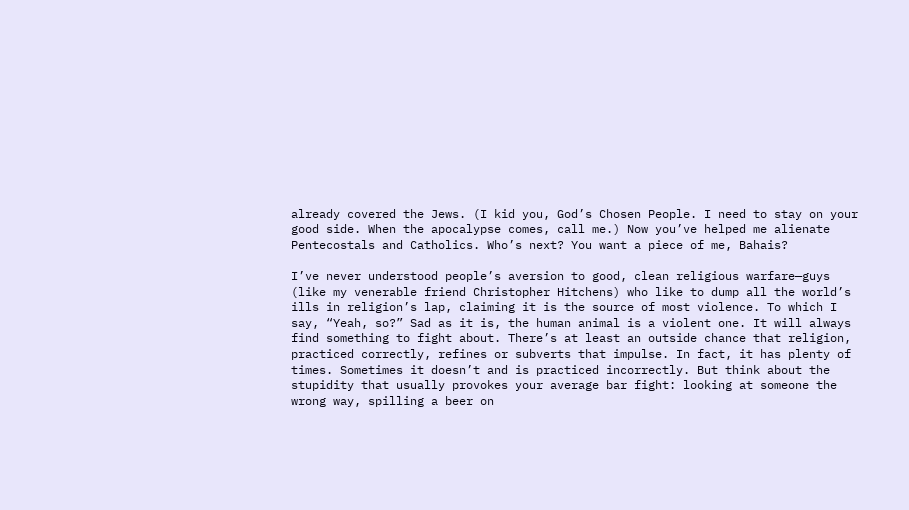already covered the Jews. (I kid you, God’s Chosen People. I need to stay on your good side. When the apocalypse comes, call me.) Now you’ve helped me alienate Pentecostals and Catholics. Who’s next? You want a piece of me, Bahais?

I’ve never understood people’s aversion to good, clean religious warfare—guys (like my venerable friend Christopher Hitchens) who like to dump all the world’s ills in religion’s lap, claiming it is the source of most violence. To which I say, “Yeah, so?” Sad as it is, the human animal is a violent one. It will always find something to fight about. There’s at least an outside chance that religion, practiced correctly, refines or subverts that impulse. In fact, it has plenty of times. Sometimes it doesn’t and is practiced incorrectly. But think about the stupidity that usually provokes your average bar fight: looking at someone the wrong way, spilling a beer on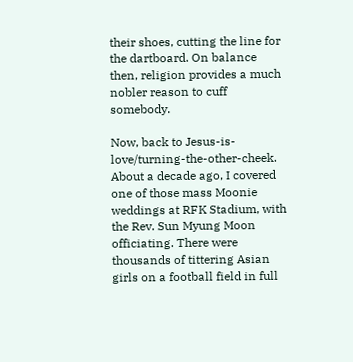their shoes, cutting the line for the dartboard. On balance then, religion provides a much nobler reason to cuff somebody.

Now, back to Jesus-is-love/turning-the-other-cheek. About a decade ago, I covered one of those mass Moonie weddings at RFK Stadium, with the Rev. Sun Myung Moon officiating. There were thousands of tittering Asian girls on a football field in full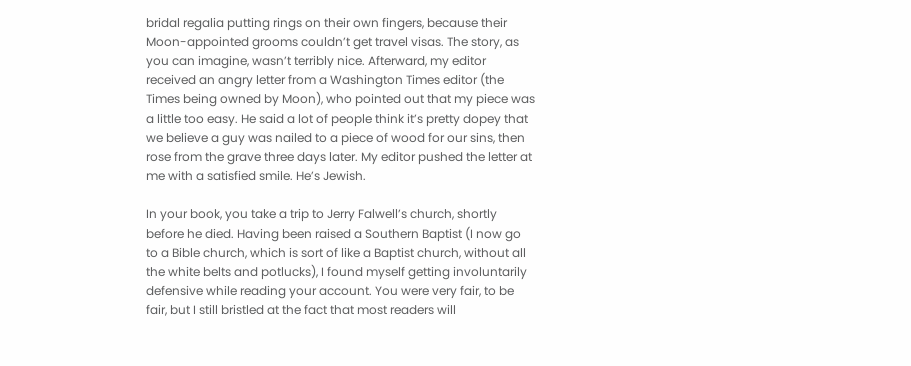bridal regalia putting rings on their own fingers, because their Moon-appointed grooms couldn’t get travel visas. The story, as you can imagine, wasn’t terribly nice. Afterward, my editor received an angry letter from a Washington Times editor (the Times being owned by Moon), who pointed out that my piece was a little too easy. He said a lot of people think it’s pretty dopey that we believe a guy was nailed to a piece of wood for our sins, then rose from the grave three days later. My editor pushed the letter at me with a satisfied smile. He’s Jewish.

In your book, you take a trip to Jerry Falwell’s church, shortly before he died. Having been raised a Southern Baptist (I now go to a Bible church, which is sort of like a Baptist church, without all the white belts and potlucks), I found myself getting involuntarily defensive while reading your account. You were very fair, to be fair, but I still bristled at the fact that most readers will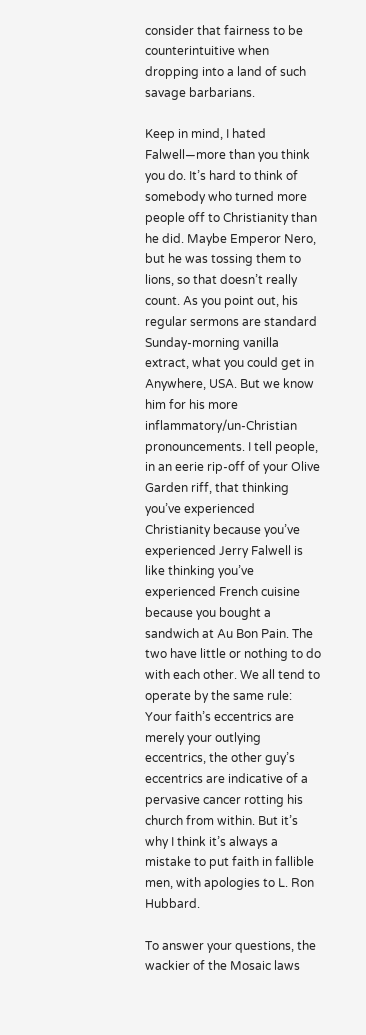consider that fairness to be counterintuitive when dropping into a land of such savage barbarians.

Keep in mind, I hated Falwell—more than you think you do. It’s hard to think of somebody who turned more people off to Christianity than he did. Maybe Emperor Nero, but he was tossing them to lions, so that doesn’t really count. As you point out, his regular sermons are standard Sunday-morning vanilla extract, what you could get in Anywhere, USA. But we know him for his more inflammatory/un-Christian pronouncements. I tell people, in an eerie rip-off of your Olive Garden riff, that thinking you’ve experienced Christianity because you’ve experienced Jerry Falwell is like thinking you’ve experienced French cuisine because you bought a sandwich at Au Bon Pain. The two have little or nothing to do with each other. We all tend to operate by the same rule: Your faith’s eccentrics are merely your outlying eccentrics, the other guy’s eccentrics are indicative of a pervasive cancer rotting his church from within. But it’s why I think it’s always a mistake to put faith in fallible men, with apologies to L. Ron Hubbard.

To answer your questions, the wackier of the Mosaic laws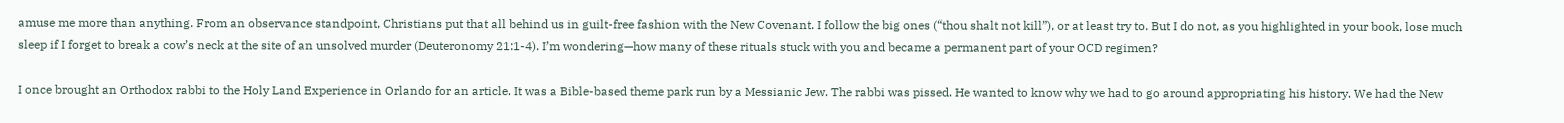amuse me more than anything. From an observance standpoint, Christians put that all behind us in guilt-free fashion with the New Covenant. I follow the big ones (“thou shalt not kill”), or at least try to. But I do not, as you highlighted in your book, lose much sleep if I forget to break a cow’s neck at the site of an unsolved murder (Deuteronomy 21:1-4). I’m wondering—how many of these rituals stuck with you and became a permanent part of your OCD regimen?

I once brought an Orthodox rabbi to the Holy Land Experience in Orlando for an article. It was a Bible-based theme park run by a Messianic Jew. The rabbi was pissed. He wanted to know why we had to go around appropriating his history. We had the New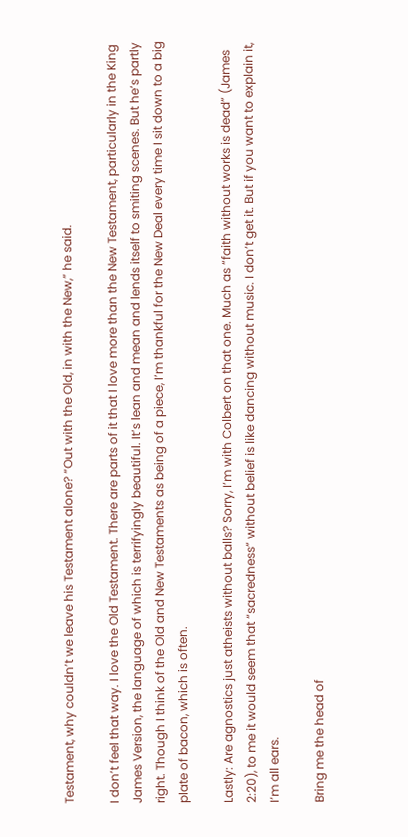Testament, why couldn’t we leave his Testament alone? “Out with the Old, in with the New,” he said.

I don’t feel that way. I love the Old Testament. There are parts of it that I love more than the New Testament, particularly in the King James Version, the language of which is terrifyingly beautiful. It’s lean and mean and lends itself to smiting scenes. But he’s partly right. Though I think of the Old and New Testaments as being of a piece, I’m thankful for the New Deal every time I sit down to a big plate of bacon, which is often.

Lastly: Are agnostics just atheists without balls? Sorry, I’m with Colbert on that one. Much as “faith without works is dead” (James 2:20), to me it would seem that “sacredness” without belief is like dancing without music. I don’t get it. But if you want to explain it, I’m all ears.

Bring me the head of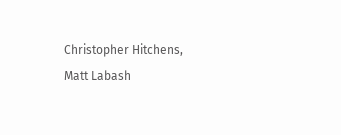Christopher Hitchens,
Matt Labash